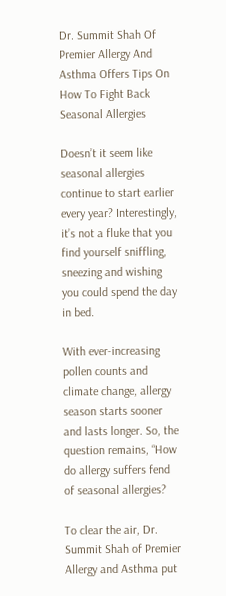Dr. Summit Shah Of Premier Allergy And Asthma Offers Tips On How To Fight Back Seasonal Allergies

Doesn’t it seem like seasonal allergies continue to start earlier every year? Interestingly, it’s not a fluke that you find yourself sniffling, sneezing and wishing you could spend the day in bed.

With ever-increasing pollen counts and climate change, allergy season starts sooner and lasts longer. So, the question remains, “How do allergy suffers fend of seasonal allergies?

To clear the air, Dr. Summit Shah of Premier Allergy and Asthma put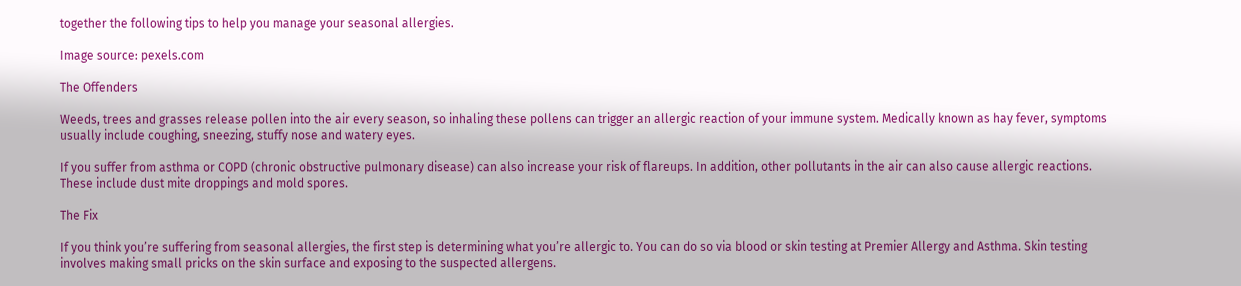together the following tips to help you manage your seasonal allergies.

Image source: pexels.com

The Offenders

Weeds, trees and grasses release pollen into the air every season, so inhaling these pollens can trigger an allergic reaction of your immune system. Medically known as hay fever, symptoms usually include coughing, sneezing, stuffy nose and watery eyes.

If you suffer from asthma or COPD (chronic obstructive pulmonary disease) can also increase your risk of flareups. In addition, other pollutants in the air can also cause allergic reactions. These include dust mite droppings and mold spores.

The Fix

If you think you’re suffering from seasonal allergies, the first step is determining what you’re allergic to. You can do so via blood or skin testing at Premier Allergy and Asthma. Skin testing involves making small pricks on the skin surface and exposing to the suspected allergens.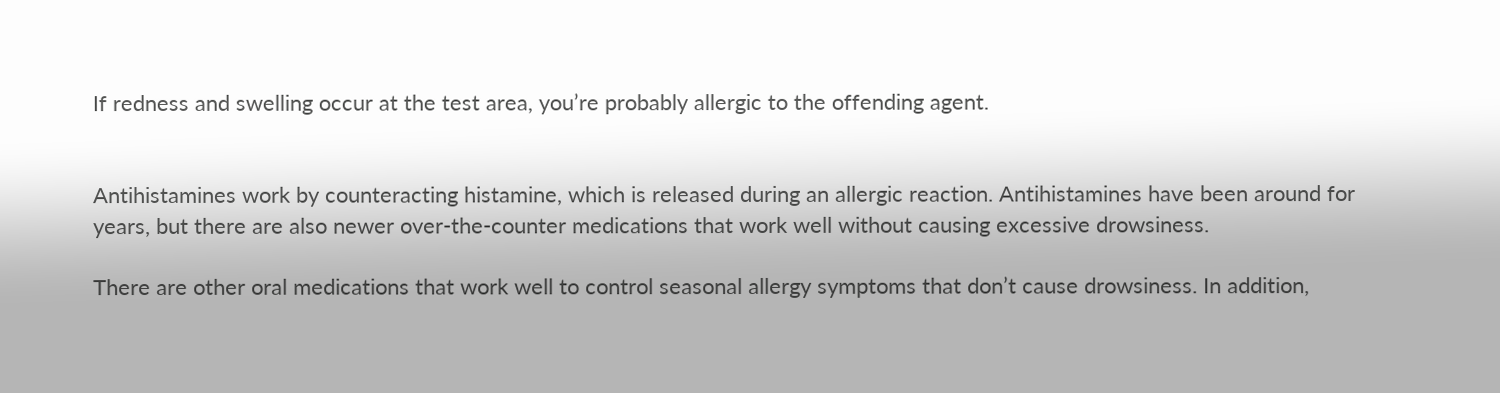If redness and swelling occur at the test area, you’re probably allergic to the offending agent.


Antihistamines work by counteracting histamine, which is released during an allergic reaction. Antihistamines have been around for years, but there are also newer over-the-counter medications that work well without causing excessive drowsiness.

There are other oral medications that work well to control seasonal allergy symptoms that don’t cause drowsiness. In addition,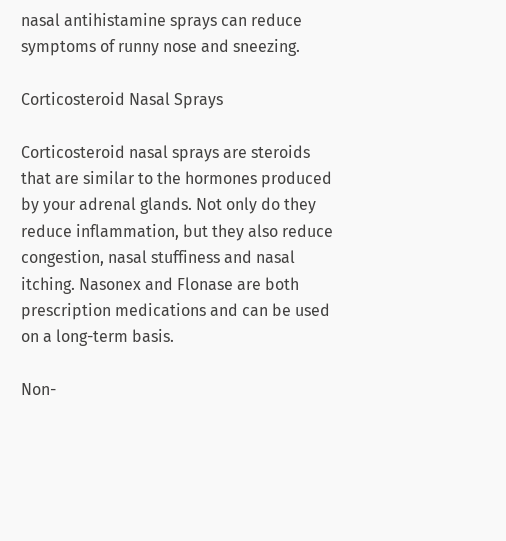nasal antihistamine sprays can reduce symptoms of runny nose and sneezing.

Corticosteroid Nasal Sprays

Corticosteroid nasal sprays are steroids that are similar to the hormones produced by your adrenal glands. Not only do they reduce inflammation, but they also reduce congestion, nasal stuffiness and nasal itching. Nasonex and Flonase are both prescription medications and can be used on a long-term basis.

Non-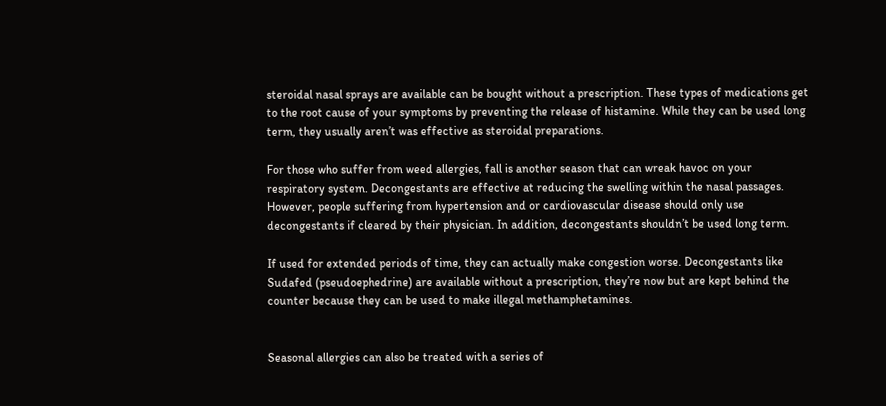steroidal nasal sprays are available can be bought without a prescription. These types of medications get to the root cause of your symptoms by preventing the release of histamine. While they can be used long term, they usually aren’t was effective as steroidal preparations.

For those who suffer from weed allergies, fall is another season that can wreak havoc on your respiratory system. Decongestants are effective at reducing the swelling within the nasal passages. However, people suffering from hypertension and or cardiovascular disease should only use decongestants if cleared by their physician. In addition, decongestants shouldn’t be used long term.

If used for extended periods of time, they can actually make congestion worse. Decongestants like Sudafed (pseudoephedrine) are available without a prescription, they’re now but are kept behind the counter because they can be used to make illegal methamphetamines.


Seasonal allergies can also be treated with a series of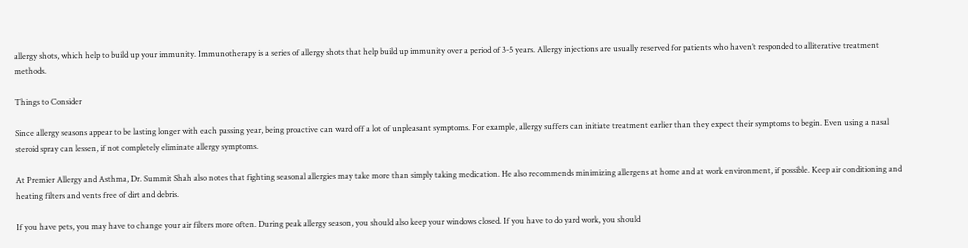allergy shots, which help to build up your immunity. Immunotherapy is a series of allergy shots that help build up immunity over a period of 3-5 years. Allergy injections are usually reserved for patients who haven’t responded to alliterative treatment methods.

Things to Consider

Since allergy seasons appear to be lasting longer with each passing year, being proactive can ward off a lot of unpleasant symptoms. For example, allergy suffers can initiate treatment earlier than they expect their symptoms to begin. Even using a nasal steroid spray can lessen, if not completely eliminate allergy symptoms.

At Premier Allergy and Asthma, Dr. Summit Shah also notes that fighting seasonal allergies may take more than simply taking medication. He also recommends minimizing allergens at home and at work environment, if possible. Keep air conditioning and heating filters and vents free of dirt and debris.

If you have pets, you may have to change your air filters more often. During peak allergy season, you should also keep your windows closed. If you have to do yard work, you should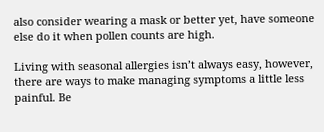also consider wearing a mask or better yet, have someone else do it when pollen counts are high.

Living with seasonal allergies isn’t always easy, however, there are ways to make managing symptoms a little less painful. Be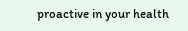proactive in your health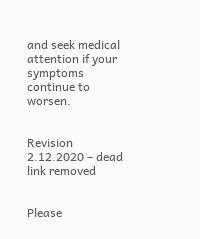and seek medical attention if your symptoms continue to worsen.


Revision 2.12.2020 – dead link removed


Please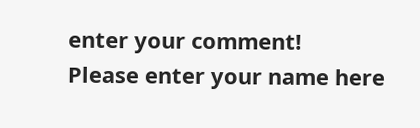enter your comment!
Please enter your name here